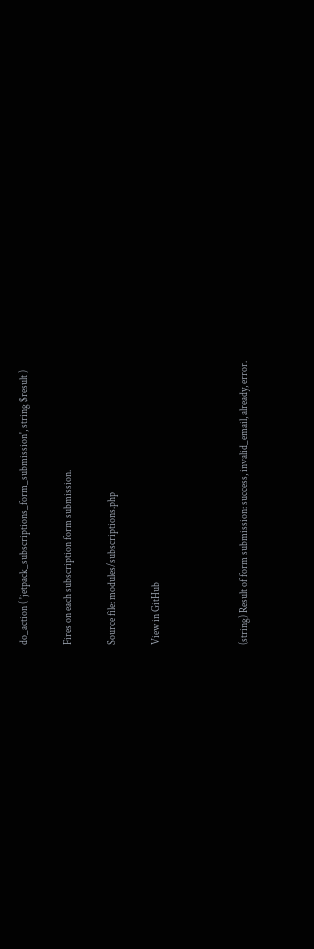do_action ( 'jetpack_subscriptions_form_submission', string $result )

Fires on each subscription form submission.

Source file: modules/subscriptions.php

View in GitHub



(string) Result of form submission: success, invalid_email, already, error.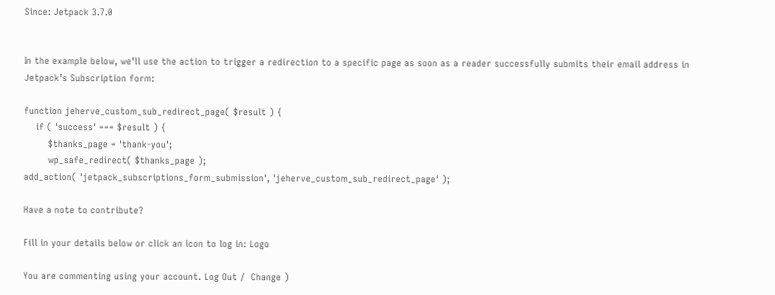Since: Jetpack 3.7.0


In the example below, we’ll use the action to trigger a redirection to a specific page as soon as a reader successfully submits their email address in Jetpack’s Subscription form:

function jeherve_custom_sub_redirect_page( $result ) {
    if ( 'success' === $result ) {
        $thanks_page = 'thank-you';
        wp_safe_redirect( $thanks_page );
add_action( 'jetpack_subscriptions_form_submission', 'jeherve_custom_sub_redirect_page' );

Have a note to contribute?

Fill in your details below or click an icon to log in: Logo

You are commenting using your account. Log Out /  Change )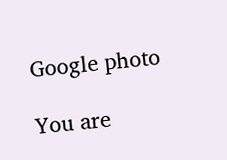Google photo

You are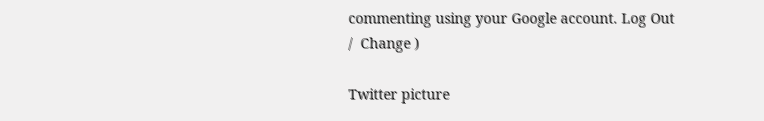commenting using your Google account. Log Out /  Change )

Twitter picture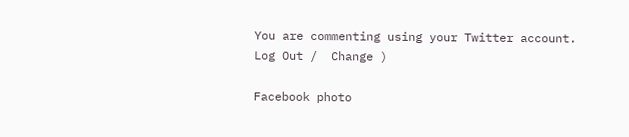You are commenting using your Twitter account. Log Out /  Change )

Facebook photo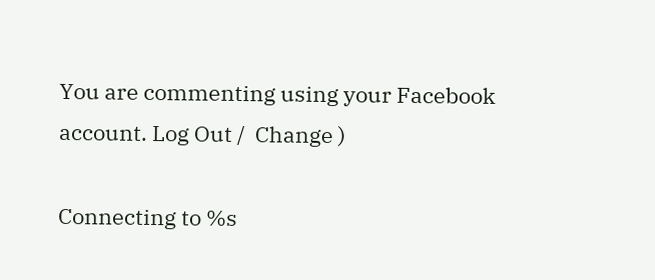You are commenting using your Facebook account. Log Out /  Change )

Connecting to %s